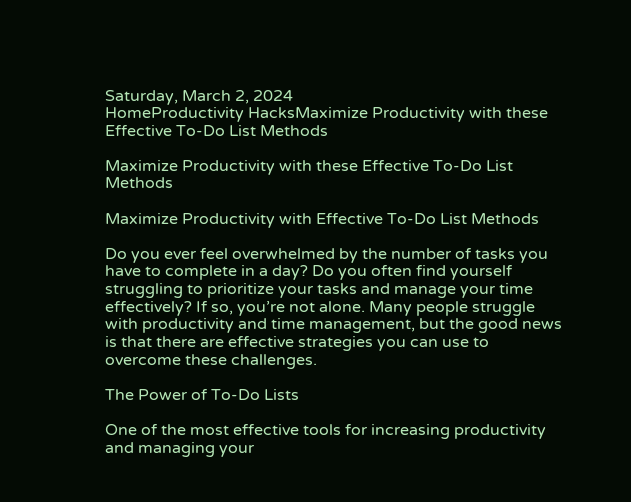Saturday, March 2, 2024
HomeProductivity HacksMaximize Productivity with these Effective To-Do List Methods

Maximize Productivity with these Effective To-Do List Methods

Maximize Productivity with Effective To-Do List Methods

Do you ever feel overwhelmed by the number of tasks you have to complete in a day? Do you often find yourself struggling to prioritize your tasks and manage your time effectively? If so, you’re not alone. Many people struggle with productivity and time management, but the good news is that there are effective strategies you can use to overcome these challenges.

The Power of To-Do Lists

One of the most effective tools for increasing productivity and managing your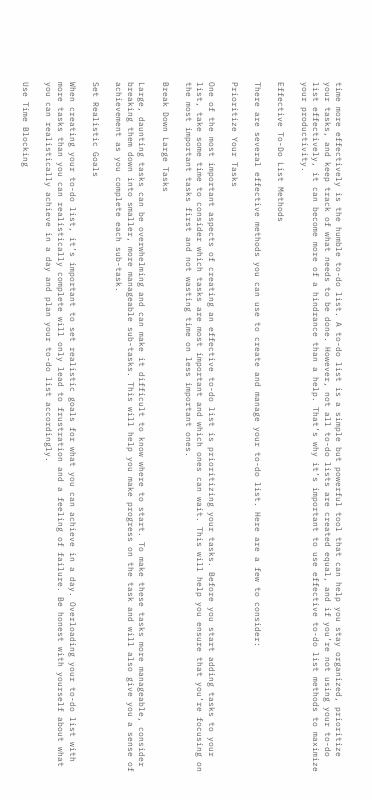time more effectively is the humble to-do list. A to-do list is a simple but powerful tool that can help you stay organized, prioritize your tasks, and keep track of what needs to be done. However, not all to-do lists are created equal, and if you’re not using your to-do list effectively, it can become more of a hindrance than a help. That’s why it’s important to use effective to-do list methods to maximize your productivity.

Effective To-Do List Methods

There are several effective methods you can use to create and manage your to-do list. Here are a few to consider:

Prioritize Your Tasks

One of the most important aspects of creating an effective to-do list is prioritizing your tasks. Before you start adding tasks to your list, take some time to consider which tasks are most important and which ones can wait. This will help you ensure that you’re focusing on the most important tasks first and not wasting time on less important ones.

Break Down Large Tasks

Large, daunting tasks can be overwhelming and can make it difficult to know where to start. To make these tasks more manageable, consider breaking them down into smaller, more manageable sub-tasks. This will help you make progress on the task and will also give you a sense of achievement as you complete each sub-task.

Set Realistic Goals

When creating your to-do list, it’s important to set realistic goals for what you can achieve in a day. Overloading your to-do list with more tasks than you can realistically complete will only lead to frustration and a feeling of failure. Be honest with yourself about what you can realistically achieve in a day and plan your to-do list accordingly.

Use Time Blocking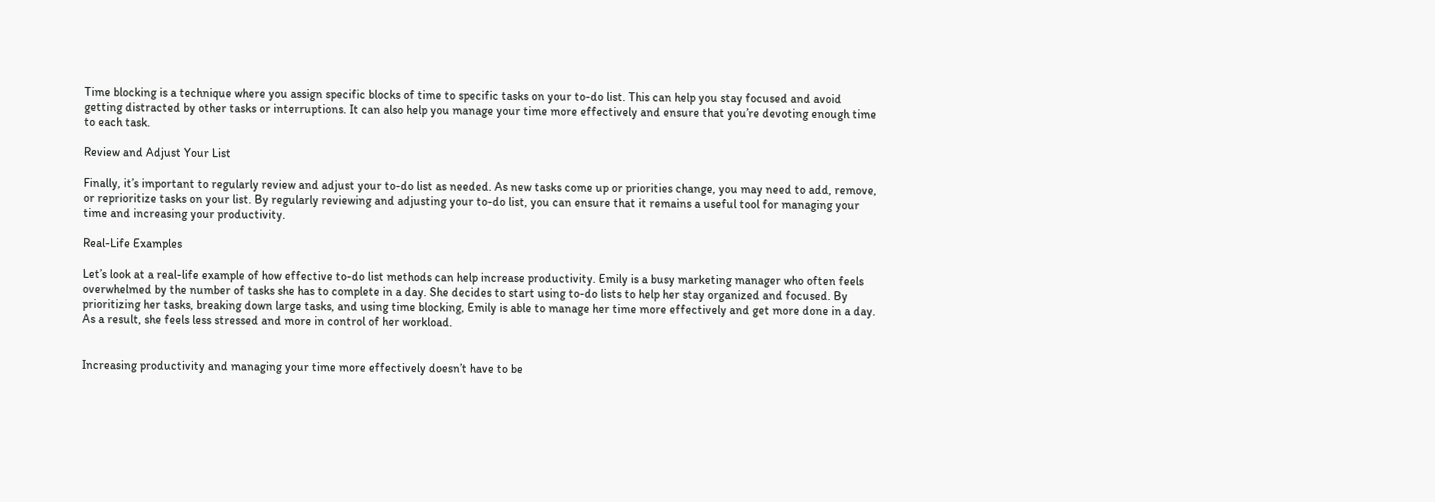Time blocking is a technique where you assign specific blocks of time to specific tasks on your to-do list. This can help you stay focused and avoid getting distracted by other tasks or interruptions. It can also help you manage your time more effectively and ensure that you’re devoting enough time to each task.

Review and Adjust Your List

Finally, it’s important to regularly review and adjust your to-do list as needed. As new tasks come up or priorities change, you may need to add, remove, or reprioritize tasks on your list. By regularly reviewing and adjusting your to-do list, you can ensure that it remains a useful tool for managing your time and increasing your productivity.

Real-Life Examples

Let’s look at a real-life example of how effective to-do list methods can help increase productivity. Emily is a busy marketing manager who often feels overwhelmed by the number of tasks she has to complete in a day. She decides to start using to-do lists to help her stay organized and focused. By prioritizing her tasks, breaking down large tasks, and using time blocking, Emily is able to manage her time more effectively and get more done in a day. As a result, she feels less stressed and more in control of her workload.


Increasing productivity and managing your time more effectively doesn’t have to be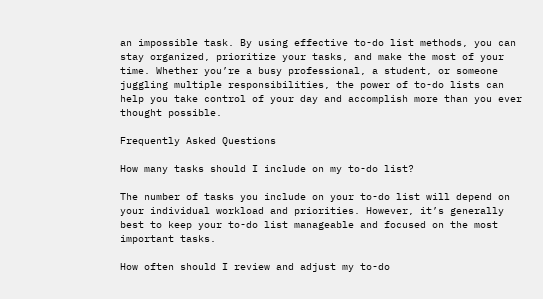an impossible task. By using effective to-do list methods, you can stay organized, prioritize your tasks, and make the most of your time. Whether you’re a busy professional, a student, or someone juggling multiple responsibilities, the power of to-do lists can help you take control of your day and accomplish more than you ever thought possible.

Frequently Asked Questions

How many tasks should I include on my to-do list?

The number of tasks you include on your to-do list will depend on your individual workload and priorities. However, it’s generally best to keep your to-do list manageable and focused on the most important tasks.

How often should I review and adjust my to-do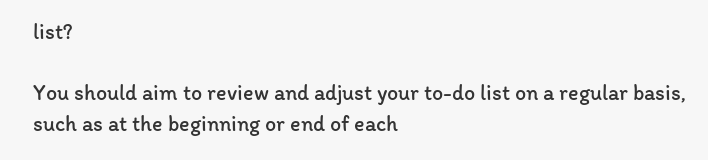list?

You should aim to review and adjust your to-do list on a regular basis, such as at the beginning or end of each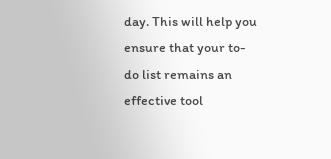day. This will help you ensure that your to-do list remains an effective tool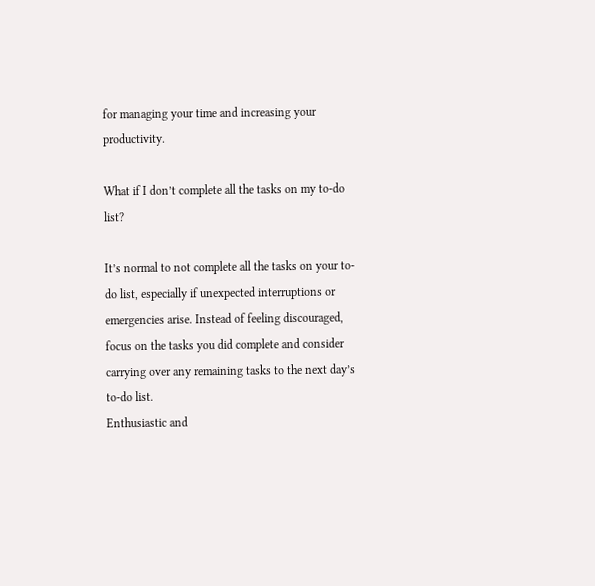for managing your time and increasing your productivity.

What if I don’t complete all the tasks on my to-do list?

It’s normal to not complete all the tasks on your to-do list, especially if unexpected interruptions or emergencies arise. Instead of feeling discouraged, focus on the tasks you did complete and consider carrying over any remaining tasks to the next day’s to-do list.
Enthusiastic and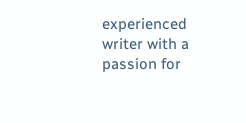experienced writer with a passion for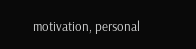motivation, personal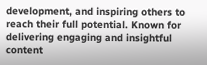development, and inspiring others to reach their full potential. Known for delivering engaging and insightful content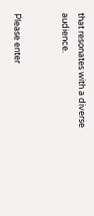that resonates with a diverse audience.


Please enter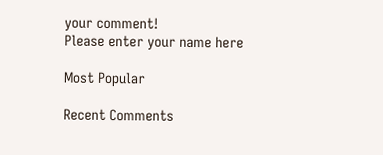your comment!
Please enter your name here

Most Popular

Recent Comments